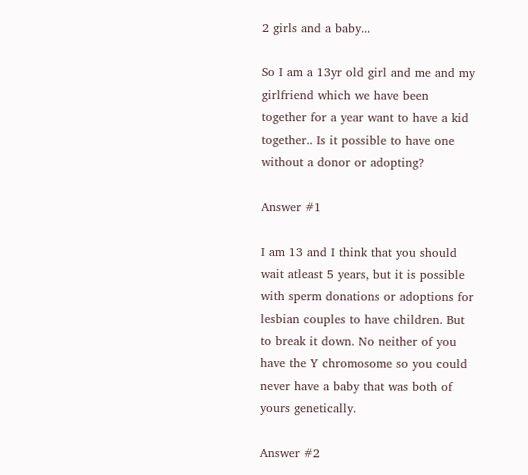2 girls and a baby...

So I am a 13yr old girl and me and my girlfriend which we have been together for a year want to have a kid together.. Is it possible to have one without a donor or adopting?

Answer #1

I am 13 and I think that you should wait atleast 5 years, but it is possible with sperm donations or adoptions for lesbian couples to have children. But to break it down. No neither of you have the Y chromosome so you could never have a baby that was both of yours genetically.

Answer #2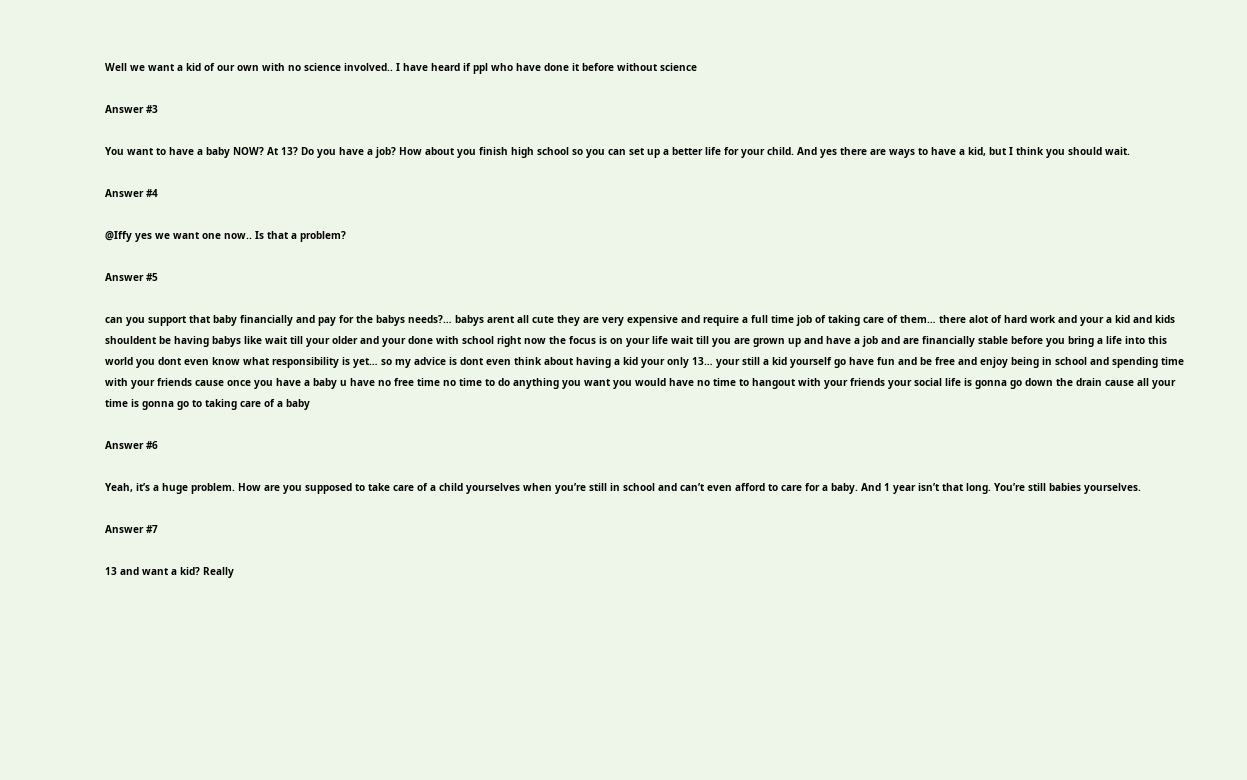Well we want a kid of our own with no science involved.. I have heard if ppl who have done it before without science

Answer #3

You want to have a baby NOW? At 13? Do you have a job? How about you finish high school so you can set up a better life for your child. And yes there are ways to have a kid, but I think you should wait.

Answer #4

@Iffy yes we want one now.. Is that a problem?

Answer #5

can you support that baby financially and pay for the babys needs?… babys arent all cute they are very expensive and require a full time job of taking care of them… there alot of hard work and your a kid and kids shouldent be having babys like wait till your older and your done with school right now the focus is on your life wait till you are grown up and have a job and are financially stable before you bring a life into this world you dont even know what responsibility is yet… so my advice is dont even think about having a kid your only 13… your still a kid yourself go have fun and be free and enjoy being in school and spending time with your friends cause once you have a baby u have no free time no time to do anything you want you would have no time to hangout with your friends your social life is gonna go down the drain cause all your time is gonna go to taking care of a baby

Answer #6

Yeah, it’s a huge problem. How are you supposed to take care of a child yourselves when you’re still in school and can’t even afford to care for a baby. And 1 year isn’t that long. You’re still babies yourselves.

Answer #7

13 and want a kid? Really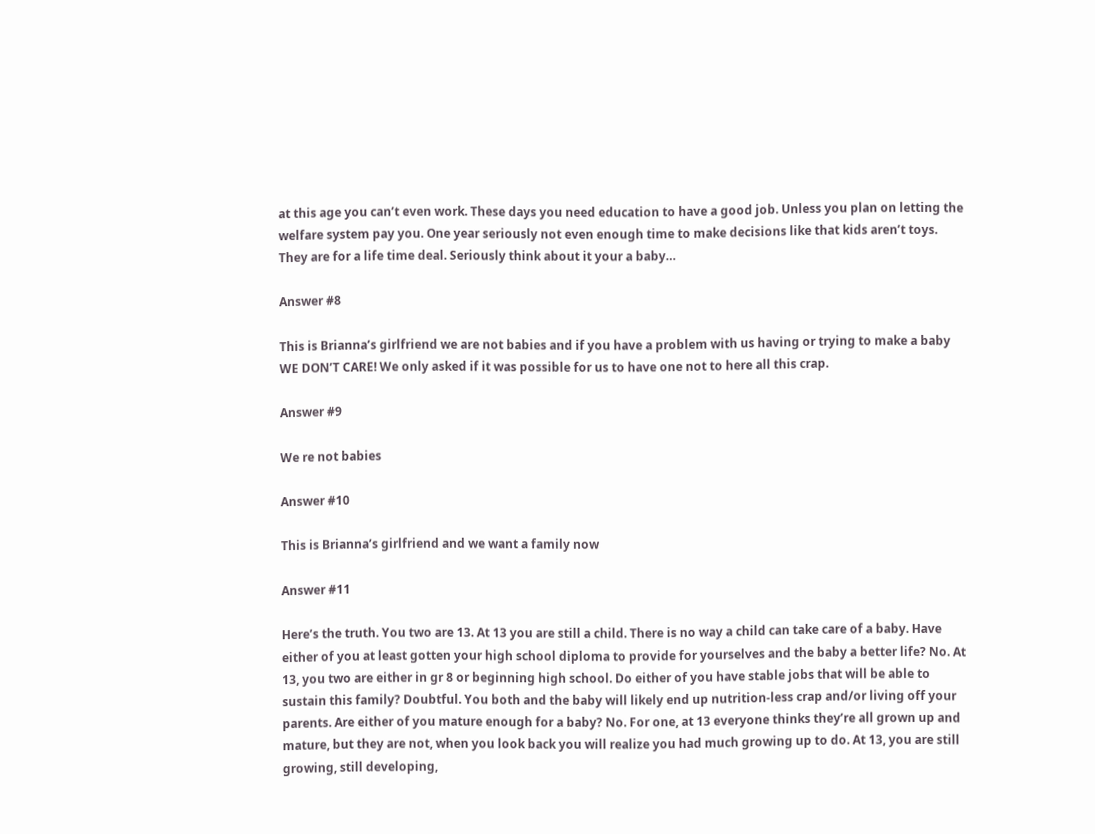at this age you can’t even work. These days you need education to have a good job. Unless you plan on letting the welfare system pay you. One year seriously not even enough time to make decisions like that kids aren’t toys. They are for a life time deal. Seriously think about it your a baby…

Answer #8

This is Brianna’s girlfriend we are not babies and if you have a problem with us having or trying to make a baby WE DON’T CARE! We only asked if it was possible for us to have one not to here all this crap.

Answer #9

We re not babies

Answer #10

This is Brianna’s girlfriend and we want a family now

Answer #11

Here’s the truth. You two are 13. At 13 you are still a child. There is no way a child can take care of a baby. Have either of you at least gotten your high school diploma to provide for yourselves and the baby a better life? No. At 13, you two are either in gr 8 or beginning high school. Do either of you have stable jobs that will be able to sustain this family? Doubtful. You both and the baby will likely end up nutrition-less crap and/or living off your parents. Are either of you mature enough for a baby? No. For one, at 13 everyone thinks they’re all grown up and mature, but they are not, when you look back you will realize you had much growing up to do. At 13, you are still growing, still developing,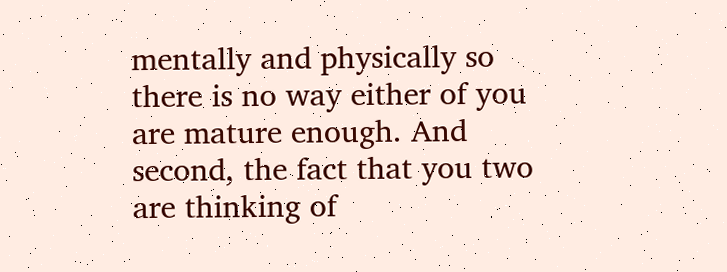mentally and physically so there is no way either of you are mature enough. And second, the fact that you two are thinking of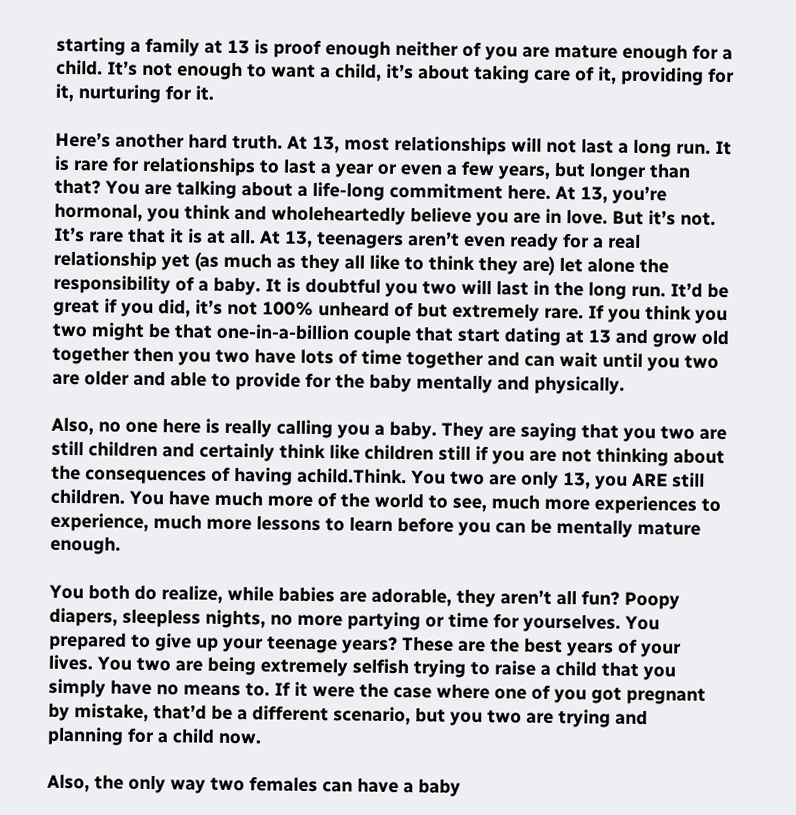starting a family at 13 is proof enough neither of you are mature enough for a child. It’s not enough to want a child, it’s about taking care of it, providing for it, nurturing for it.

Here’s another hard truth. At 13, most relationships will not last a long run. It is rare for relationships to last a year or even a few years, but longer than that? You are talking about a life-long commitment here. At 13, you’re hormonal, you think and wholeheartedly believe you are in love. But it’s not. It’s rare that it is at all. At 13, teenagers aren’t even ready for a real relationship yet (as much as they all like to think they are) let alone the responsibility of a baby. It is doubtful you two will last in the long run. It’d be great if you did, it’s not 100% unheard of but extremely rare. If you think you two might be that one-in-a-billion couple that start dating at 13 and grow old together then you two have lots of time together and can wait until you two are older and able to provide for the baby mentally and physically.

Also, no one here is really calling you a baby. They are saying that you two are still children and certainly think like children still if you are not thinking about the consequences of having achild.Think. You two are only 13, you ARE still children. You have much more of the world to see, much more experiences to experience, much more lessons to learn before you can be mentally mature enough.

You both do realize, while babies are adorable, they aren’t all fun? Poopy diapers, sleepless nights, no more partying or time for yourselves. You prepared to give up your teenage years? These are the best years of your lives. You two are being extremely selfish trying to raise a child that you simply have no means to. If it were the case where one of you got pregnant by mistake, that’d be a different scenario, but you two are trying and planning for a child now.

Also, the only way two females can have a baby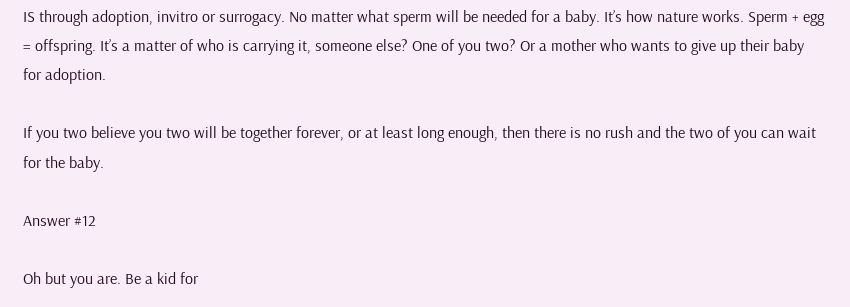IS through adoption, invitro or surrogacy. No matter what sperm will be needed for a baby. It’s how nature works. Sperm + egg = offspring. It’s a matter of who is carrying it, someone else? One of you two? Or a mother who wants to give up their baby for adoption.

If you two believe you two will be together forever, or at least long enough, then there is no rush and the two of you can wait for the baby.

Answer #12

Oh but you are. Be a kid for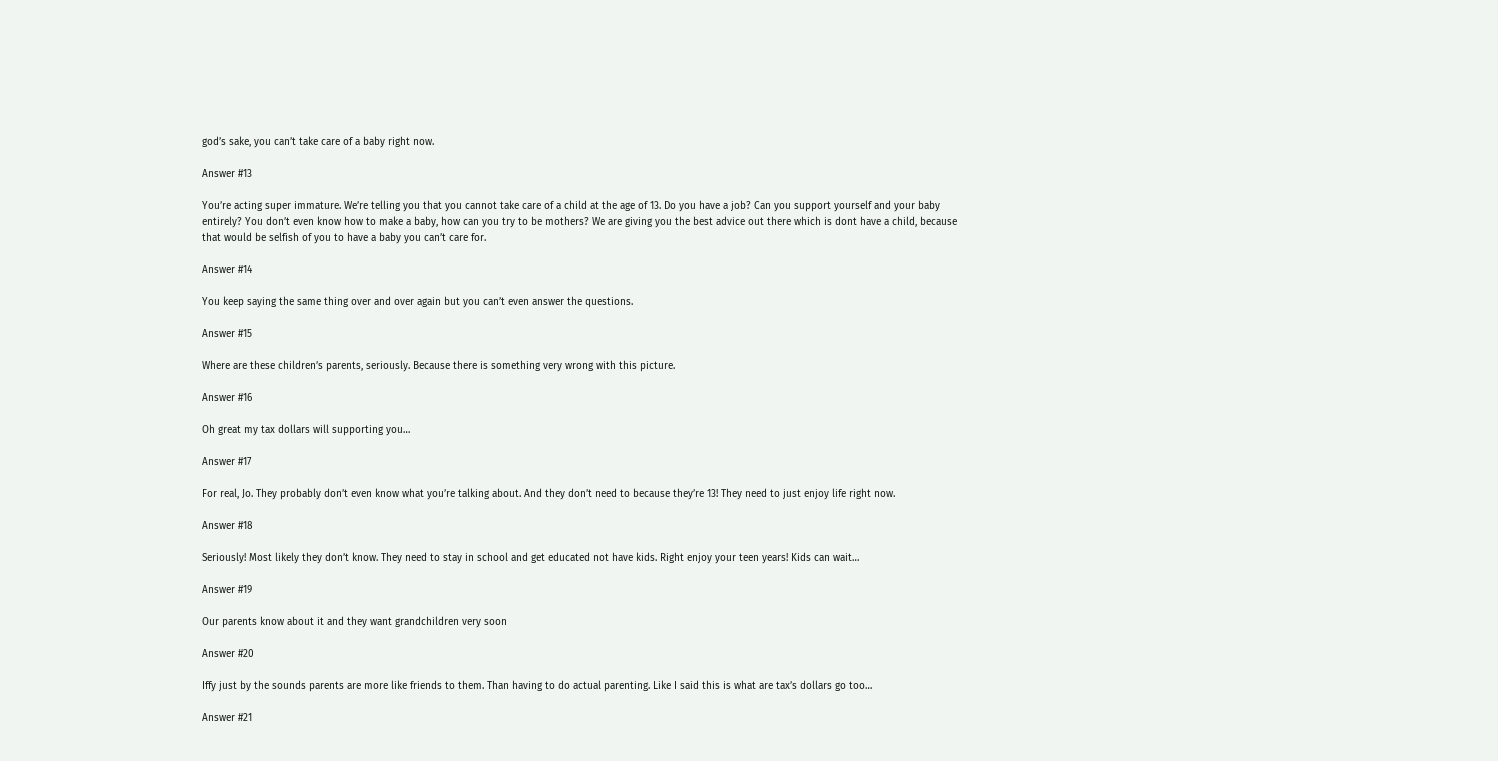god’s sake, you can’t take care of a baby right now.

Answer #13

You’re acting super immature. We’re telling you that you cannot take care of a child at the age of 13. Do you have a job? Can you support yourself and your baby entirely? You don’t even know how to make a baby, how can you try to be mothers? We are giving you the best advice out there which is dont have a child, because that would be selfish of you to have a baby you can’t care for.

Answer #14

You keep saying the same thing over and over again but you can’t even answer the questions.

Answer #15

Where are these children’s parents, seriously. Because there is something very wrong with this picture.

Answer #16

Oh great my tax dollars will supporting you…

Answer #17

For real, Jo. They probably don’t even know what you’re talking about. And they don’t need to because they’re 13! They need to just enjoy life right now.

Answer #18

Seriously! Most likely they don’t know. They need to stay in school and get educated not have kids. Right enjoy your teen years! Kids can wait…

Answer #19

Our parents know about it and they want grandchildren very soon

Answer #20

Iffy just by the sounds parents are more like friends to them. Than having to do actual parenting. Like I said this is what are tax’s dollars go too…

Answer #21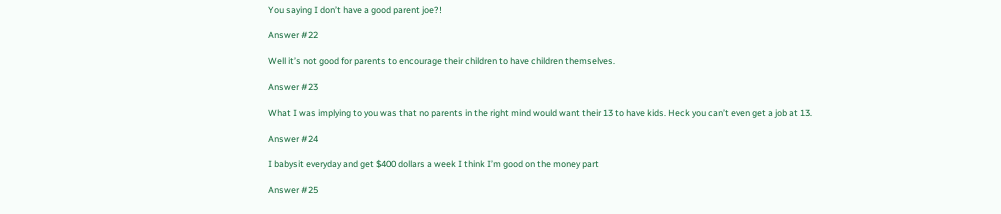You saying I don’t have a good parent joe?!

Answer #22

Well it’s not good for parents to encourage their children to have children themselves.

Answer #23

What I was implying to you was that no parents in the right mind would want their 13 to have kids. Heck you can’t even get a job at 13.

Answer #24

I babysit everyday and get $400 dollars a week I think I’m good on the money part

Answer #25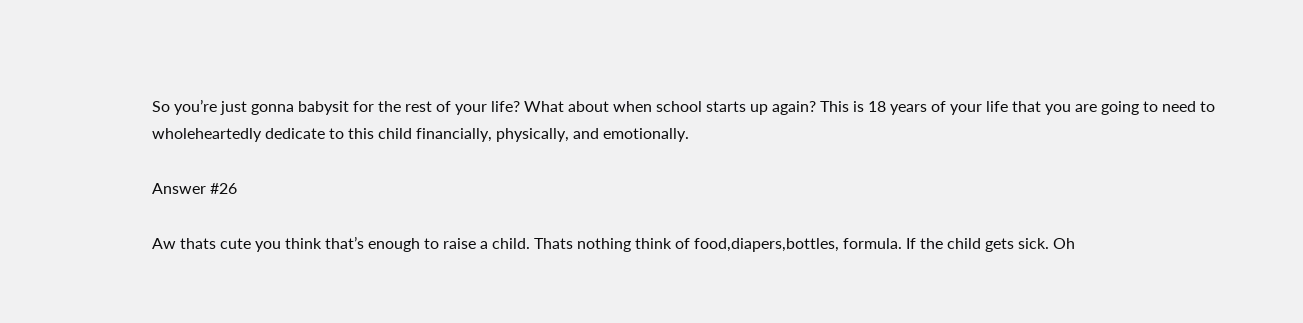So you’re just gonna babysit for the rest of your life? What about when school starts up again? This is 18 years of your life that you are going to need to wholeheartedly dedicate to this child financially, physically, and emotionally.

Answer #26

Aw thats cute you think that’s enough to raise a child. Thats nothing think of food,diapers,bottles, formula. If the child gets sick. Oh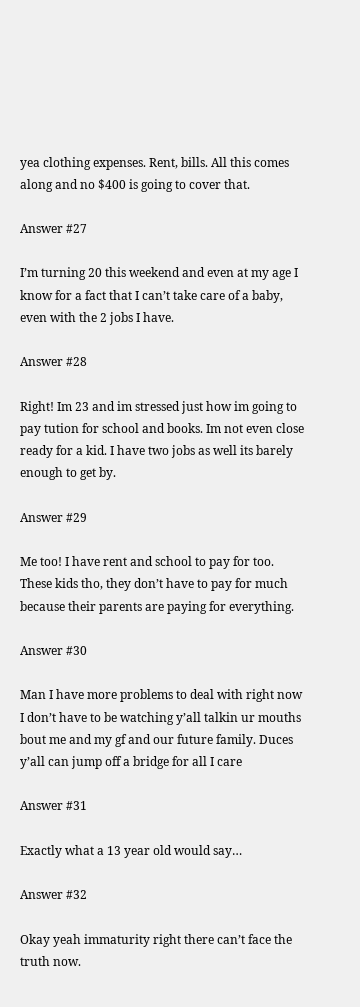yea clothing expenses. Rent, bills. All this comes along and no $400 is going to cover that.

Answer #27

I’m turning 20 this weekend and even at my age I know for a fact that I can’t take care of a baby, even with the 2 jobs I have.

Answer #28

Right! Im 23 and im stressed just how im going to pay tution for school and books. Im not even close ready for a kid. I have two jobs as well its barely enough to get by.

Answer #29

Me too! I have rent and school to pay for too. These kids tho, they don’t have to pay for much because their parents are paying for everything.

Answer #30

Man I have more problems to deal with right now I don’t have to be watching y’all talkin ur mouths bout me and my gf and our future family. Duces y’all can jump off a bridge for all I care

Answer #31

Exactly what a 13 year old would say…

Answer #32

Okay yeah immaturity right there can’t face the truth now.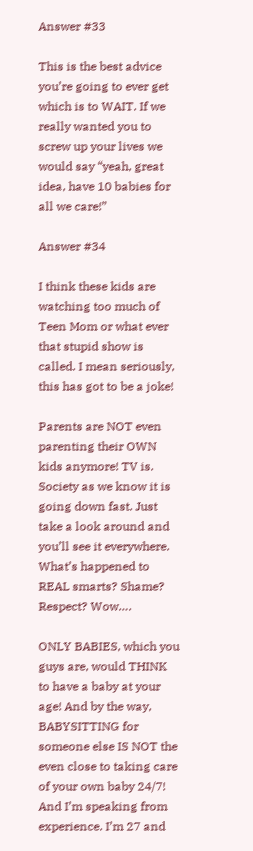Answer #33

This is the best advice you’re going to ever get which is to WAIT. If we really wanted you to screw up your lives we would say “yeah, great idea, have 10 babies for all we care!”

Answer #34

I think these kids are watching too much of Teen Mom or what ever that stupid show is called. I mean seriously, this has got to be a joke!

Parents are NOT even parenting their OWN kids anymore! TV is. Society as we know it is going down fast. Just take a look around and you’ll see it everywhere. What’s happened to REAL smarts? Shame? Respect? Wow….

ONLY BABIES, which you guys are, would THINK to have a baby at your age! And by the way, BABYSITTING for someone else IS NOT the even close to taking care of your own baby 24/7! And I’m speaking from experience. I’m 27 and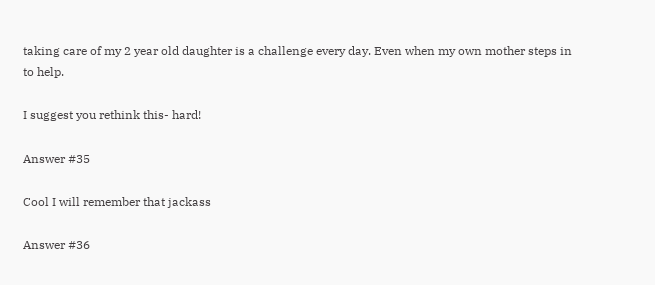taking care of my 2 year old daughter is a challenge every day. Even when my own mother steps in to help.

I suggest you rethink this- hard!

Answer #35

Cool I will remember that jackass

Answer #36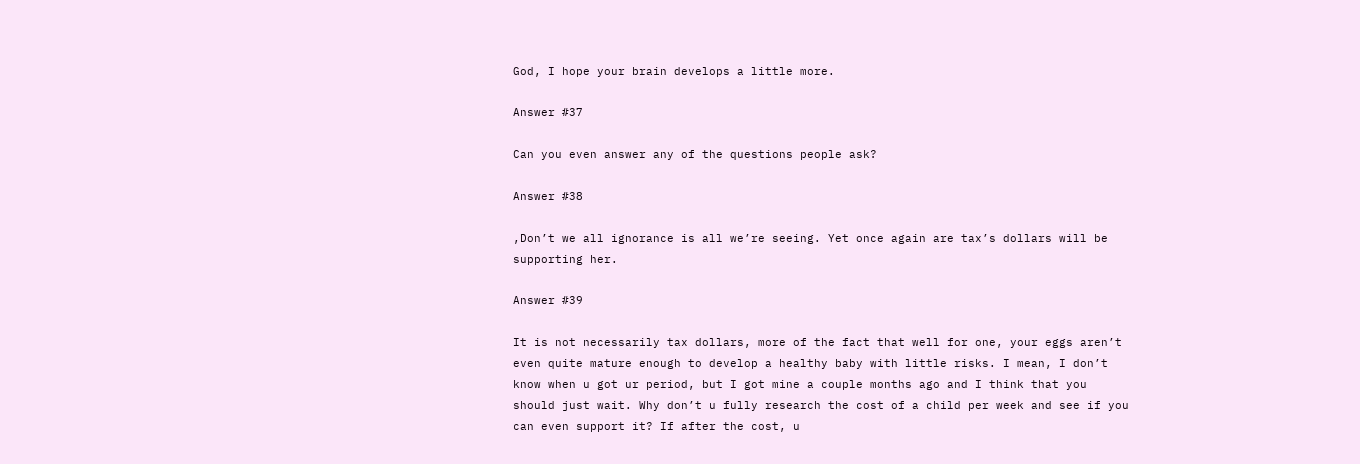God, I hope your brain develops a little more.

Answer #37

Can you even answer any of the questions people ask?

Answer #38

,Don’t we all ignorance is all we’re seeing. Yet once again are tax’s dollars will be supporting her.

Answer #39

It is not necessarily tax dollars, more of the fact that well for one, your eggs aren’t even quite mature enough to develop a healthy baby with little risks. I mean, I don’t know when u got ur period, but I got mine a couple months ago and I think that you should just wait. Why don’t u fully research the cost of a child per week and see if you can even support it? If after the cost, u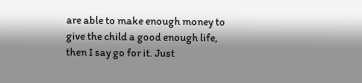are able to make enough money to give the child a good enough life, then I say go for it. Just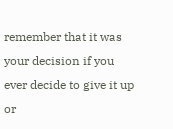remember that it was your decision if you ever decide to give it up or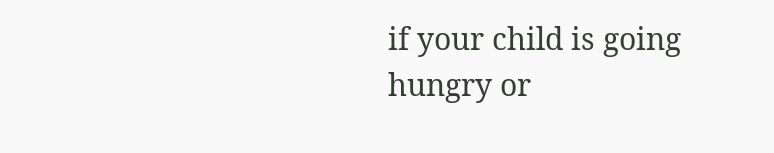if your child is going hungry or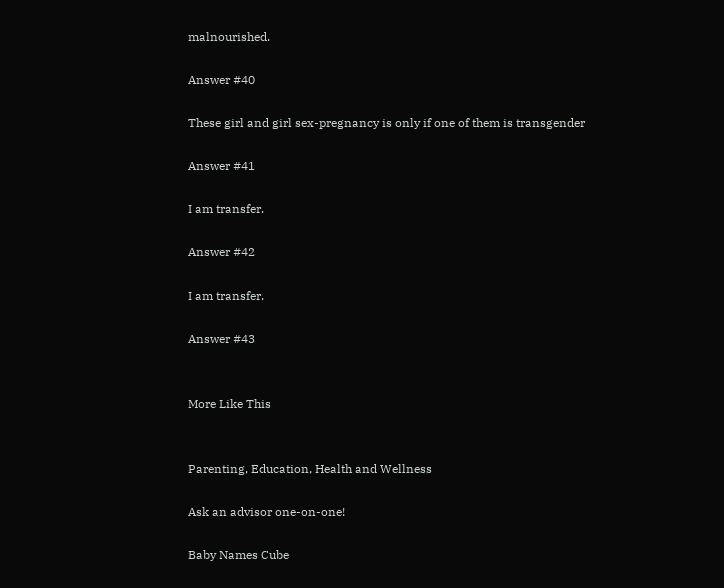malnourished.

Answer #40

These girl and girl sex-pregnancy is only if one of them is transgender

Answer #41

I am transfer.

Answer #42

I am transfer.

Answer #43


More Like This


Parenting, Education, Health and Wellness

Ask an advisor one-on-one!

Baby Names Cube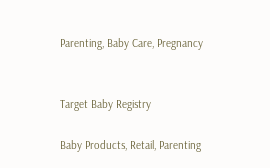Parenting, Baby Care, Pregnancy


Target Baby Registry

Baby Products, Retail, Parenting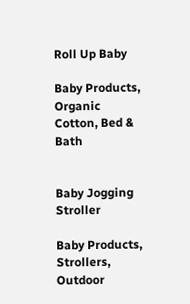Roll Up Baby

Baby Products, Organic Cotton, Bed & Bath


Baby Jogging Stroller

Baby Products, Strollers, Outdoor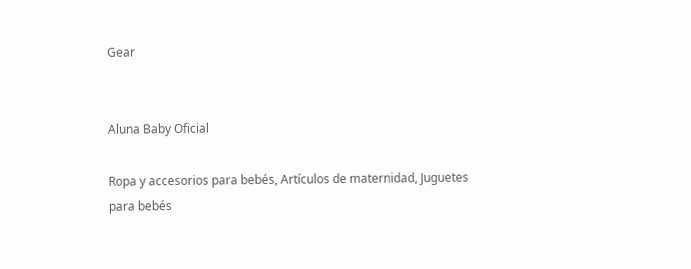Gear


Aluna Baby Oficial

Ropa y accesorios para bebés, Artículos de maternidad, Juguetes para bebés